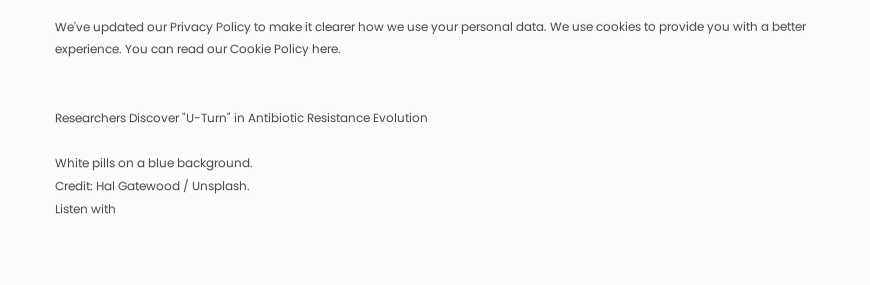We've updated our Privacy Policy to make it clearer how we use your personal data. We use cookies to provide you with a better experience. You can read our Cookie Policy here.


Researchers Discover "U-Turn" in Antibiotic Resistance Evolution

White pills on a blue background.
Credit: Hal Gatewood / Unsplash.
Listen with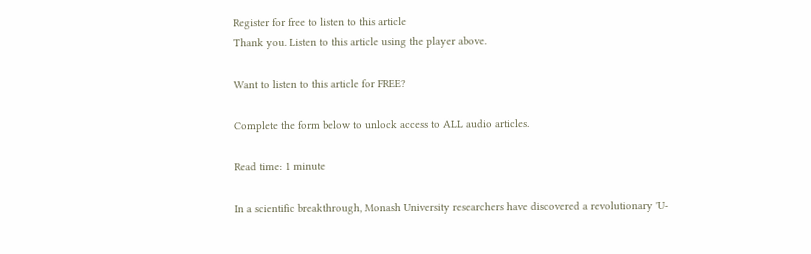Register for free to listen to this article
Thank you. Listen to this article using the player above.

Want to listen to this article for FREE?

Complete the form below to unlock access to ALL audio articles.

Read time: 1 minute

In a scientific breakthrough, Monash University researchers have discovered a revolutionary 'U-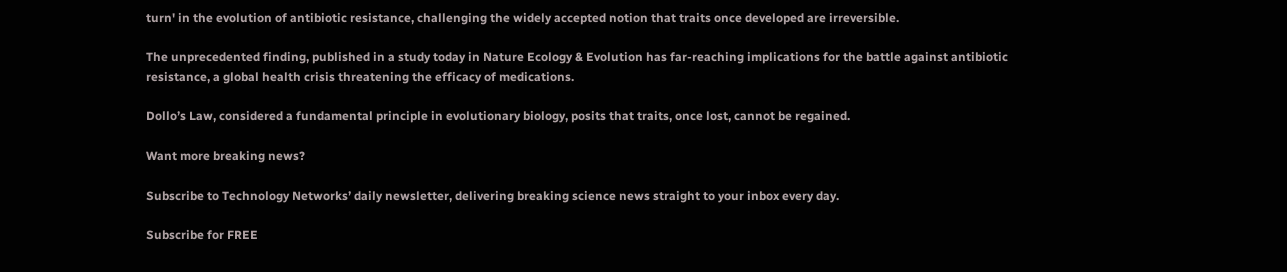turn' in the evolution of antibiotic resistance, challenging the widely accepted notion that traits once developed are irreversible.

The unprecedented finding, published in a study today in Nature Ecology & Evolution has far-reaching implications for the battle against antibiotic resistance, a global health crisis threatening the efficacy of medications.

Dollo’s Law, considered a fundamental principle in evolutionary biology, posits that traits, once lost, cannot be regained.

Want more breaking news?

Subscribe to Technology Networks’ daily newsletter, delivering breaking science news straight to your inbox every day.

Subscribe for FREE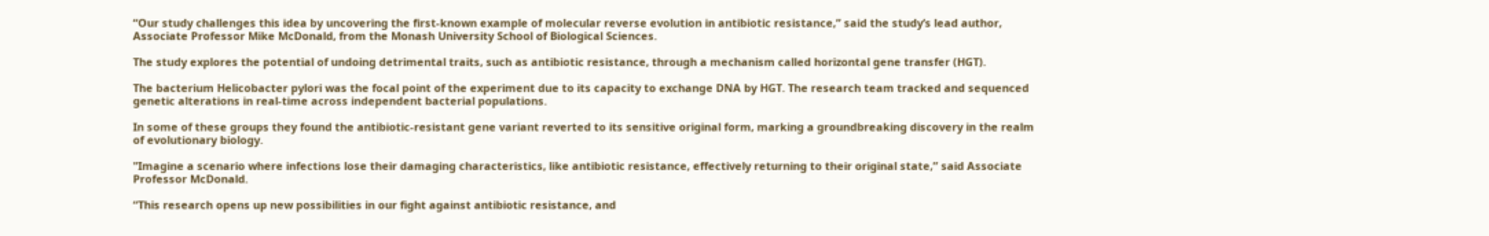“Our study challenges this idea by uncovering the first-known example of molecular reverse evolution in antibiotic resistance,” said the study’s lead author, Associate Professor Mike McDonald, from the Monash University School of Biological Sciences.

The study explores the potential of undoing detrimental traits, such as antibiotic resistance, through a mechanism called horizontal gene transfer (HGT).

The bacterium Helicobacter pylori was the focal point of the experiment due to its capacity to exchange DNA by HGT. The research team tracked and sequenced genetic alterations in real-time across independent bacterial populations.

In some of these groups they found the antibiotic-resistant gene variant reverted to its sensitive original form, marking a groundbreaking discovery in the realm of evolutionary biology.

"Imagine a scenario where infections lose their damaging characteristics, like antibiotic resistance, effectively returning to their original state,” said Associate Professor McDonald.

“This research opens up new possibilities in our fight against antibiotic resistance, and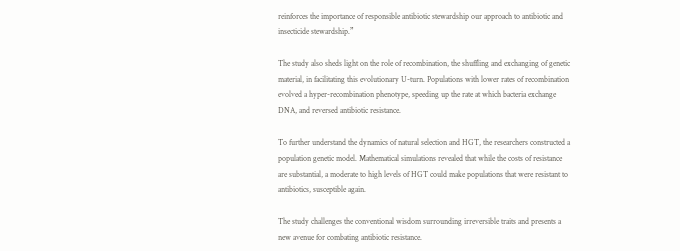reinforces the importance of responsible antibiotic stewardship our approach to antibiotic and insecticide stewardship.”

The study also sheds light on the role of recombination, the shuffling and exchanging of genetic material, in facilitating this evolutionary U-turn. Populations with lower rates of recombination evolved a hyper-recombination phenotype, speeding up the rate at which bacteria exchange DNA, and reversed antibiotic resistance.

To further understand the dynamics of natural selection and HGT, the researchers constructed a population genetic model. Mathematical simulations revealed that while the costs of resistance are substantial, a moderate to high levels of HGT could make populations that were resistant to antibiotics, susceptible again.

The study challenges the conventional wisdom surrounding irreversible traits and presents a new avenue for combating antibiotic resistance.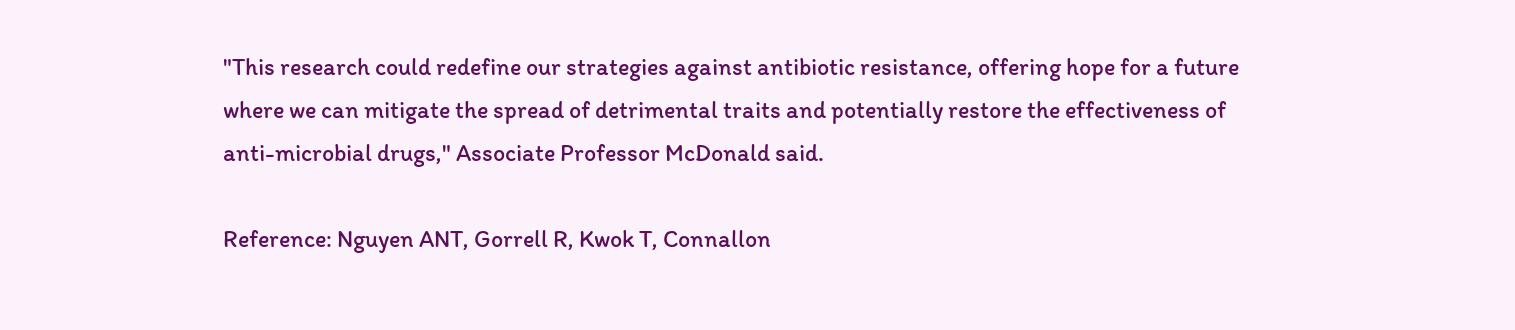"This research could redefine our strategies against antibiotic resistance, offering hope for a future where we can mitigate the spread of detrimental traits and potentially restore the effectiveness of anti-microbial drugs," Associate Professor McDonald said.

Reference: Nguyen ANT, Gorrell R, Kwok T, Connallon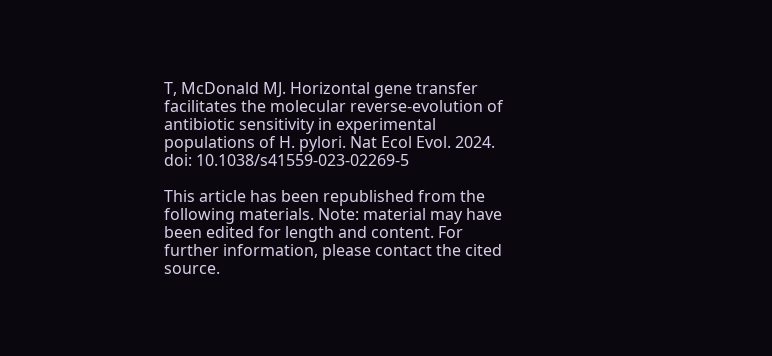T, McDonald MJ. Horizontal gene transfer facilitates the molecular reverse-evolution of antibiotic sensitivity in experimental populations of H. pylori. Nat Ecol Evol. 2024. doi: 10.1038/s41559-023-02269-5

This article has been republished from the following materials. Note: material may have been edited for length and content. For further information, please contact the cited source.